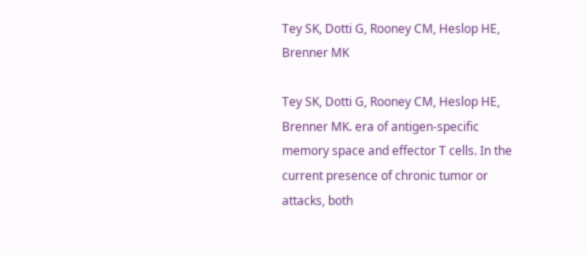Tey SK, Dotti G, Rooney CM, Heslop HE, Brenner MK

Tey SK, Dotti G, Rooney CM, Heslop HE, Brenner MK. era of antigen-specific memory space and effector T cells. In the current presence of chronic tumor or attacks, both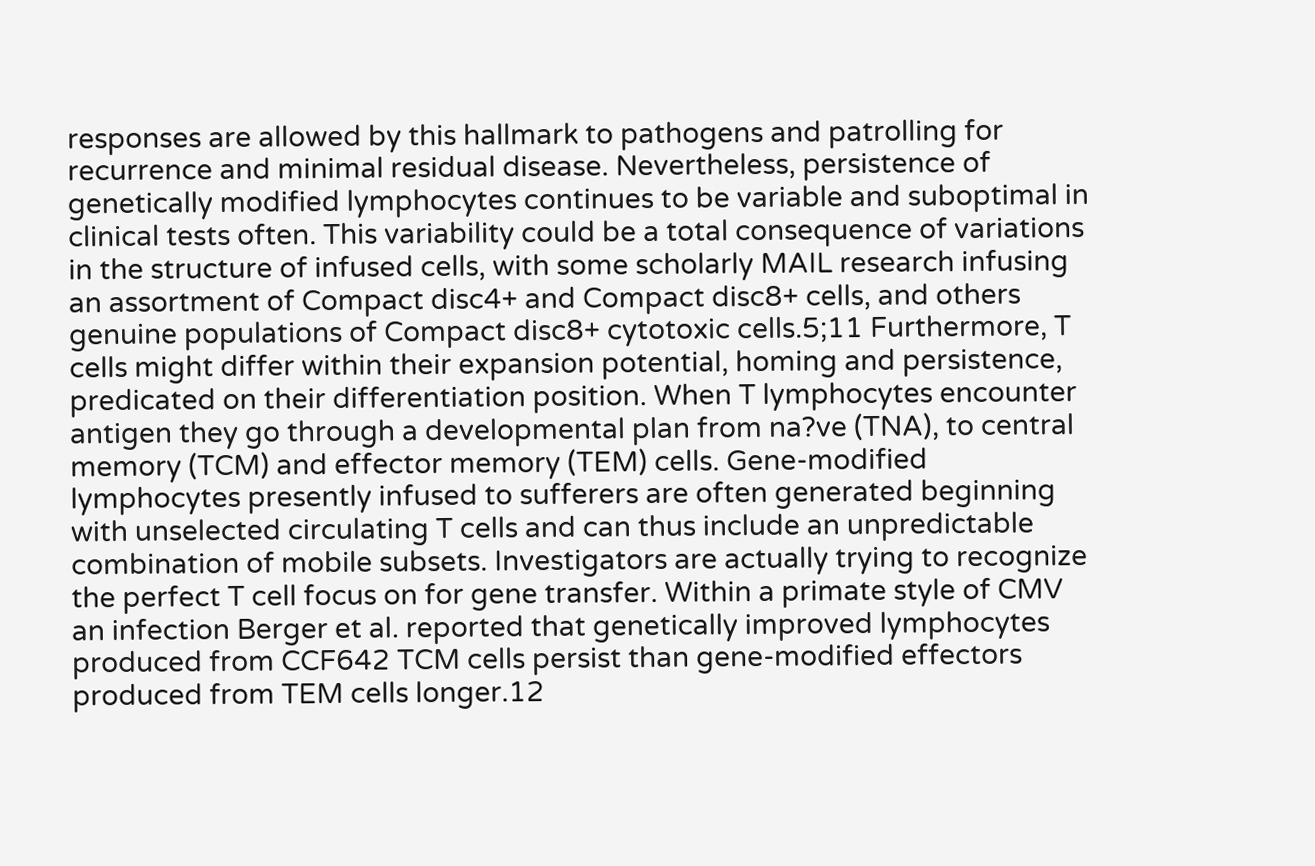responses are allowed by this hallmark to pathogens and patrolling for recurrence and minimal residual disease. Nevertheless, persistence of genetically modified lymphocytes continues to be variable and suboptimal in clinical tests often. This variability could be a total consequence of variations in the structure of infused cells, with some scholarly MAIL research infusing an assortment of Compact disc4+ and Compact disc8+ cells, and others genuine populations of Compact disc8+ cytotoxic cells.5;11 Furthermore, T cells might differ within their expansion potential, homing and persistence, predicated on their differentiation position. When T lymphocytes encounter antigen they go through a developmental plan from na?ve (TNA), to central memory (TCM) and effector memory (TEM) cells. Gene-modified lymphocytes presently infused to sufferers are often generated beginning with unselected circulating T cells and can thus include an unpredictable combination of mobile subsets. Investigators are actually trying to recognize the perfect T cell focus on for gene transfer. Within a primate style of CMV an infection Berger et al. reported that genetically improved lymphocytes produced from CCF642 TCM cells persist than gene-modified effectors produced from TEM cells longer.12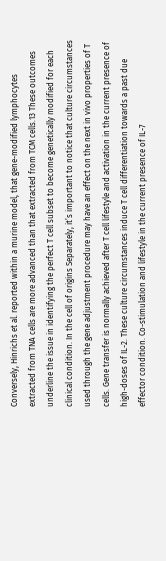Conversely, Hinrichs et al. reported within a murine model, that gene-modified lymphocytes extracted from TNA cells are more advanced than that extracted from TCM cells.13 These outcomes underline the issue in identifying the perfect T cell subset to become genetically modified for each clinical condition. In the cell of origins Separately, it’s important to notice that culture circumstances used through the gene adjustment procedure may have an effect on the next in vivo properties of T cells. Gene transfer is normally achieved after T cell lifestyle and activation in the current presence of high-doses of IL-2. These culture circumstances induce T cell differentiation towards a past due effector condition. Co-stimulation and lifestyle in the current presence of IL-7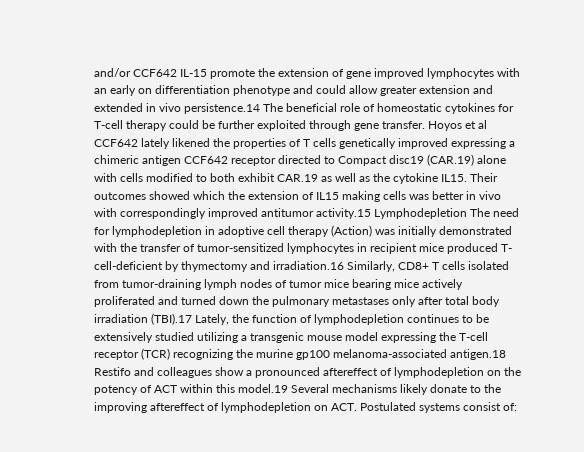and/or CCF642 IL-15 promote the extension of gene improved lymphocytes with an early on differentiation phenotype and could allow greater extension and extended in vivo persistence.14 The beneficial role of homeostatic cytokines for T-cell therapy could be further exploited through gene transfer. Hoyos et al CCF642 lately likened the properties of T cells genetically improved expressing a chimeric antigen CCF642 receptor directed to Compact disc19 (CAR.19) alone with cells modified to both exhibit CAR.19 as well as the cytokine IL15. Their outcomes showed which the extension of IL15 making cells was better in vivo with correspondingly improved antitumor activity.15 Lymphodepletion The need for lymphodepletion in adoptive cell therapy (Action) was initially demonstrated with the transfer of tumor-sensitized lymphocytes in recipient mice produced T-cell-deficient by thymectomy and irradiation.16 Similarly, CD8+ T cells isolated from tumor-draining lymph nodes of tumor mice bearing mice actively proliferated and turned down the pulmonary metastases only after total body irradiation (TBI).17 Lately, the function of lymphodepletion continues to be extensively studied utilizing a transgenic mouse model expressing the T-cell receptor (TCR) recognizing the murine gp100 melanoma-associated antigen.18 Restifo and colleagues show a pronounced aftereffect of lymphodepletion on the potency of ACT within this model.19 Several mechanisms likely donate to the improving aftereffect of lymphodepletion on ACT. Postulated systems consist of: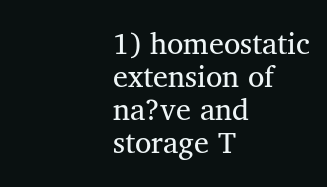1) homeostatic extension of na?ve and storage T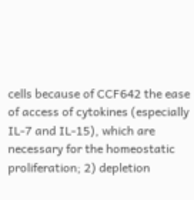cells because of CCF642 the ease of access of cytokines (especially IL-7 and IL-15), which are necessary for the homeostatic proliferation; 2) depletion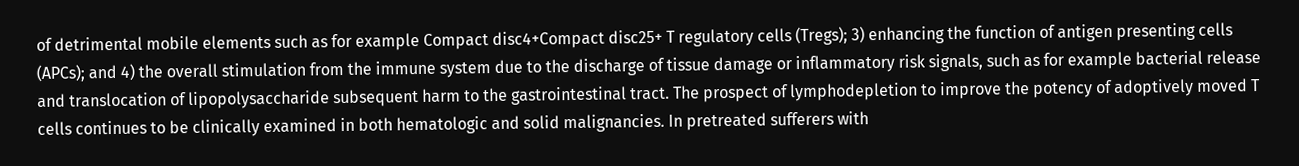of detrimental mobile elements such as for example Compact disc4+Compact disc25+ T regulatory cells (Tregs); 3) enhancing the function of antigen presenting cells (APCs); and 4) the overall stimulation from the immune system due to the discharge of tissue damage or inflammatory risk signals, such as for example bacterial release and translocation of lipopolysaccharide subsequent harm to the gastrointestinal tract. The prospect of lymphodepletion to improve the potency of adoptively moved T cells continues to be clinically examined in both hematologic and solid malignancies. In pretreated sufferers with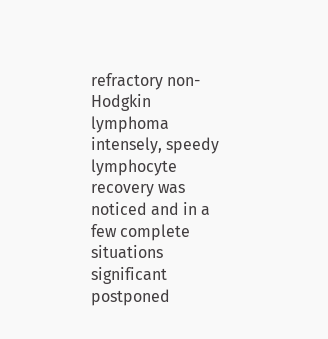refractory non-Hodgkin lymphoma intensely, speedy lymphocyte recovery was noticed and in a few complete situations significant postponed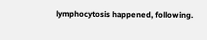lymphocytosis happened, following.